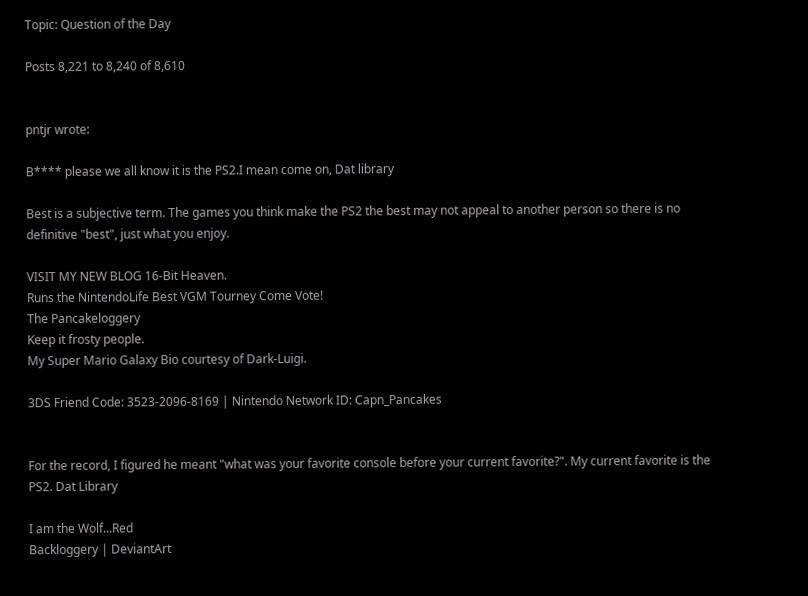Topic: Question of the Day

Posts 8,221 to 8,240 of 8,610


pntjr wrote:

B**** please we all know it is the PS2.I mean come on, Dat library

Best is a subjective term. The games you think make the PS2 the best may not appeal to another person so there is no definitive "best", just what you enjoy.

VISIT MY NEW BLOG 16-Bit Heaven.
Runs the NintendoLife Best VGM Tourney Come Vote!
The Pancakeloggery
Keep it frosty people.
My Super Mario Galaxy Bio courtesy of Dark-Luigi.

3DS Friend Code: 3523-2096-8169 | Nintendo Network ID: Capn_Pancakes


For the record, I figured he meant "what was your favorite console before your current favorite?". My current favorite is the PS2. Dat Library

I am the Wolf...Red
Backloggery | DeviantArt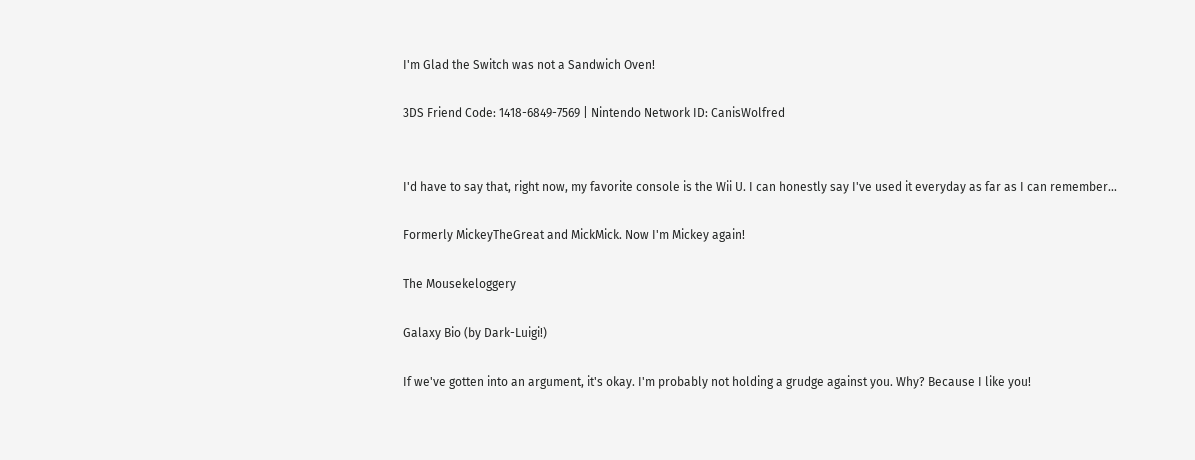I'm Glad the Switch was not a Sandwich Oven!

3DS Friend Code: 1418-6849-7569 | Nintendo Network ID: CanisWolfred


I'd have to say that, right now, my favorite console is the Wii U. I can honestly say I've used it everyday as far as I can remember...

Formerly MickeyTheGreat and MickMick. Now I'm Mickey again!

The Mousekeloggery

Galaxy Bio (by Dark-Luigi!)

If we've gotten into an argument, it's okay. I'm probably not holding a grudge against you. Why? Because I like you!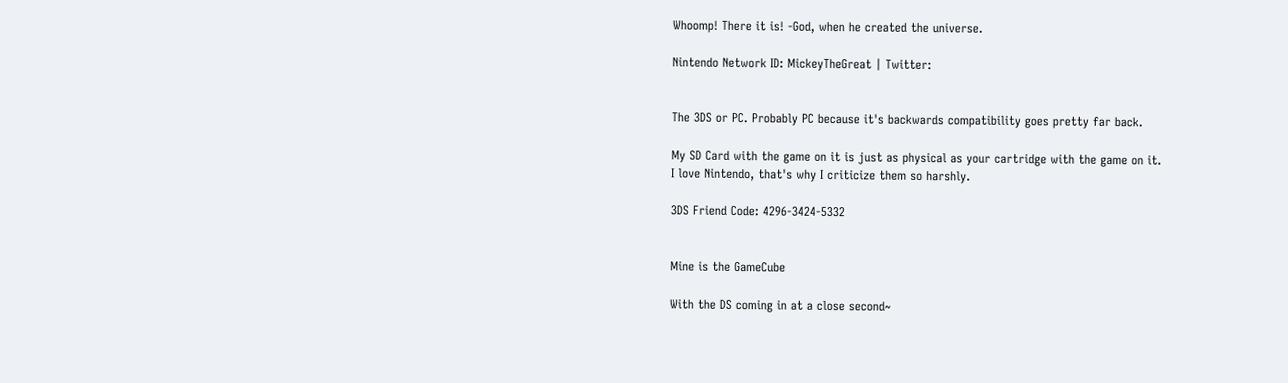Whoomp! There it is! -God, when he created the universe.

Nintendo Network ID: MickeyTheGreat | Twitter:


The 3DS or PC. Probably PC because it's backwards compatibility goes pretty far back.

My SD Card with the game on it is just as physical as your cartridge with the game on it.
I love Nintendo, that's why I criticize them so harshly.

3DS Friend Code: 4296-3424-5332


Mine is the GameCube

With the DS coming in at a close second~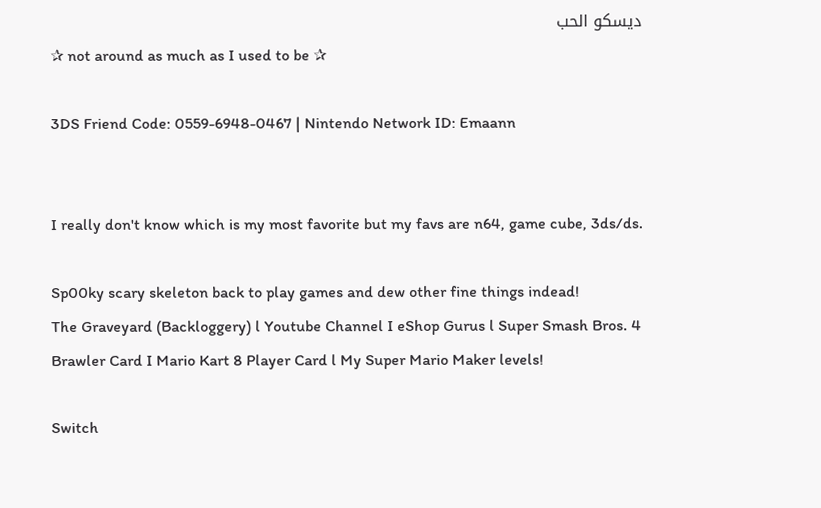ديسكو الحب
✰ not around as much as I used to be ✰

3DS Friend Code: 0559-6948-0467 | Nintendo Network ID: Emaann


I really don't know which is my most favorite but my favs are n64, game cube, 3ds/ds.

Sp00ky scary skeleton back to play games and dew other fine things indead!
The Graveyard (Backloggery) l Youtube Channel I eShop Gurus l Super Smash Bros. 4 Brawler Card I Mario Kart 8 Player Card l My Super Mario Maker levels!

Switch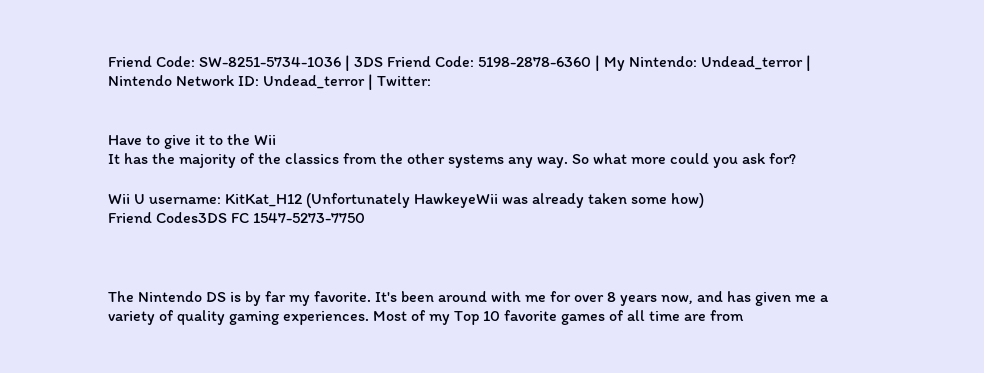Friend Code: SW-8251-5734-1036 | 3DS Friend Code: 5198-2878-6360 | My Nintendo: Undead_terror | Nintendo Network ID: Undead_terror | Twitter:


Have to give it to the Wii
It has the majority of the classics from the other systems any way. So what more could you ask for?

Wii U username: KitKat_H12 (Unfortunately HawkeyeWii was already taken some how)
Friend Codes3DS FC 1547-5273-7750



The Nintendo DS is by far my favorite. It's been around with me for over 8 years now, and has given me a variety of quality gaming experiences. Most of my Top 10 favorite games of all time are from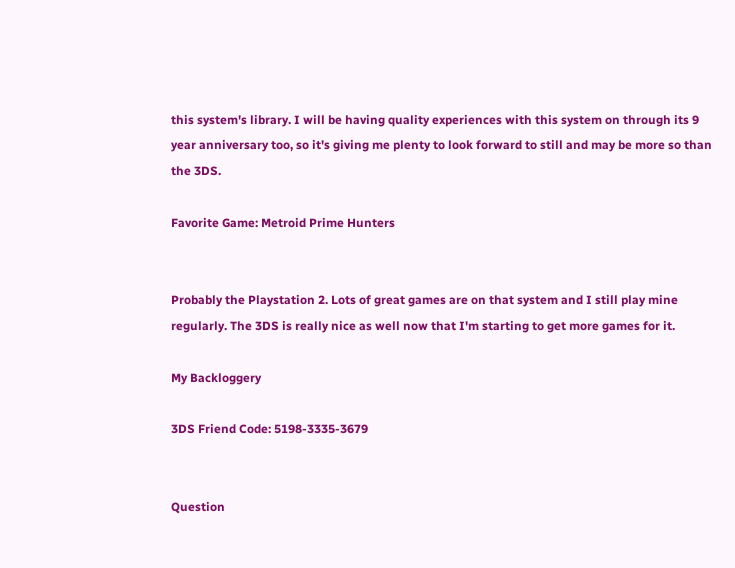this system's library. I will be having quality experiences with this system on through its 9 year anniversary too, so it's giving me plenty to look forward to still and may be more so than the 3DS.

Favorite Game: Metroid Prime Hunters


Probably the Playstation 2. Lots of great games are on that system and I still play mine regularly. The 3DS is really nice as well now that I'm starting to get more games for it.

My Backloggery

3DS Friend Code: 5198-3335-3679


Question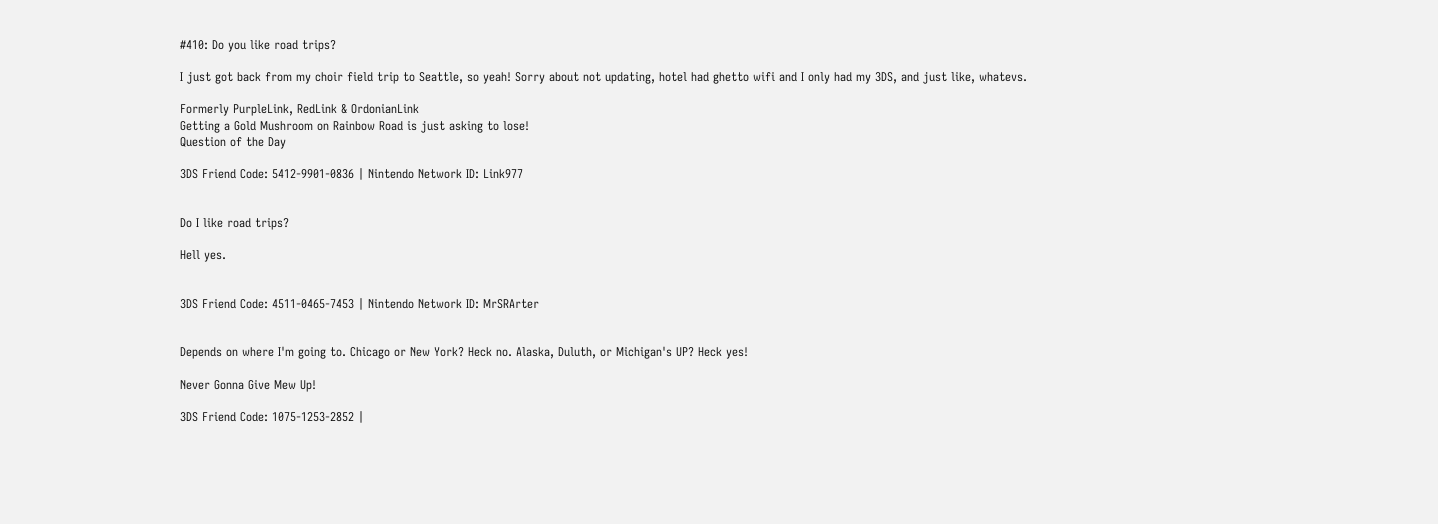#410: Do you like road trips?

I just got back from my choir field trip to Seattle, so yeah! Sorry about not updating, hotel had ghetto wifi and I only had my 3DS, and just like, whatevs.

Formerly PurpleLink, RedLink & OrdonianLink
Getting a Gold Mushroom on Rainbow Road is just asking to lose!
Question of the Day

3DS Friend Code: 5412-9901-0836 | Nintendo Network ID: Link977


Do I like road trips?

Hell yes.


3DS Friend Code: 4511-0465-7453 | Nintendo Network ID: MrSRArter


Depends on where I'm going to. Chicago or New York? Heck no. Alaska, Duluth, or Michigan's UP? Heck yes!

Never Gonna Give Mew Up!

3DS Friend Code: 1075-1253-2852 |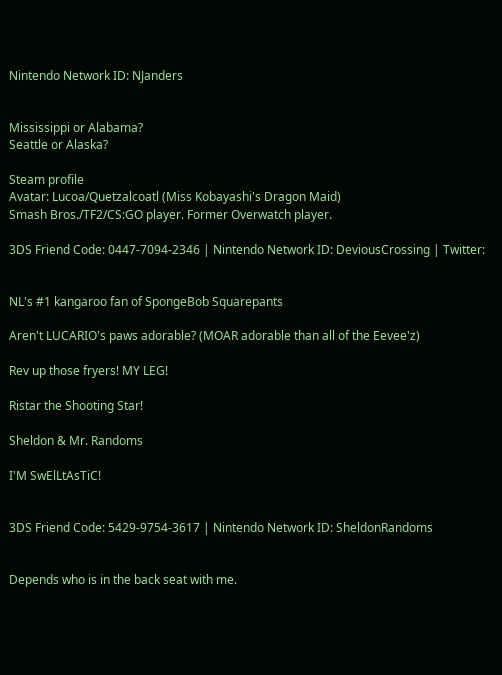Nintendo Network ID: NJanders


Mississippi or Alabama?
Seattle or Alaska?

Steam profile
Avatar: Lucoa/Quetzalcoatl (Miss Kobayashi's Dragon Maid)
Smash Bros./TF2/CS:GO player. Former Overwatch player.

3DS Friend Code: 0447-7094-2346 | Nintendo Network ID: DeviousCrossing | Twitter:


NL's #1 kangaroo fan of SpongeBob Squarepants

Aren't LUCARIO's paws adorable? (MOAR adorable than all of the Eevee'z)

Rev up those fryers! MY LEG!

Ristar the Shooting Star!

Sheldon & Mr. Randoms

I'M SwElLtAsTiC!


3DS Friend Code: 5429-9754-3617 | Nintendo Network ID: SheldonRandoms


Depends who is in the back seat with me.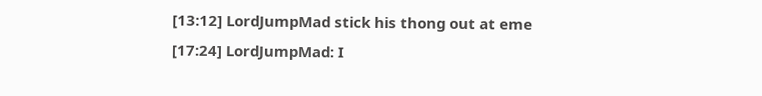[13:12] LordJumpMad stick his thong out at eme
[17:24] LordJumpMad: I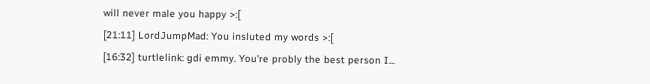will never male you happy >:[
[21:11] LordJumpMad: You insluted my words >:[
[16:32] turtlelink: gdi emmy. You're probly the best person I...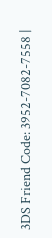3DS Friend Code: 3952-7082-7558 |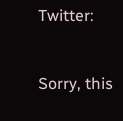Twitter:


Sorry, this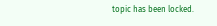topic has been locked.